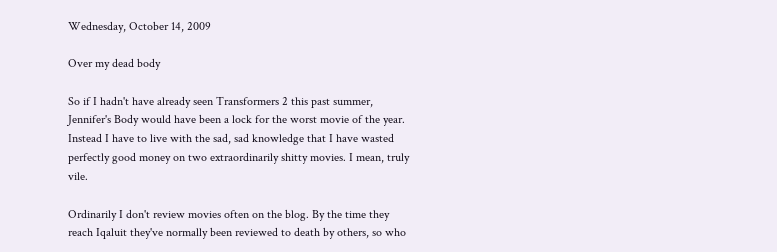Wednesday, October 14, 2009

Over my dead body

So if I hadn't have already seen Transformers 2 this past summer, Jennifer's Body would have been a lock for the worst movie of the year. Instead I have to live with the sad, sad knowledge that I have wasted perfectly good money on two extraordinarily shitty movies. I mean, truly vile.

Ordinarily I don't review movies often on the blog. By the time they reach Iqaluit they've normally been reviewed to death by others, so who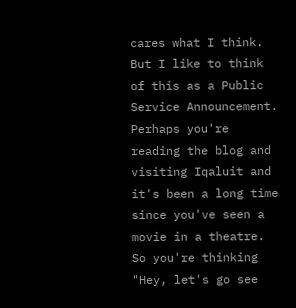cares what I think. But I like to think of this as a Public Service Announcement. Perhaps you're reading the blog and visiting Iqaluit and it's been a long time since you've seen a movie in a theatre. So you're thinking "Hey, let's go see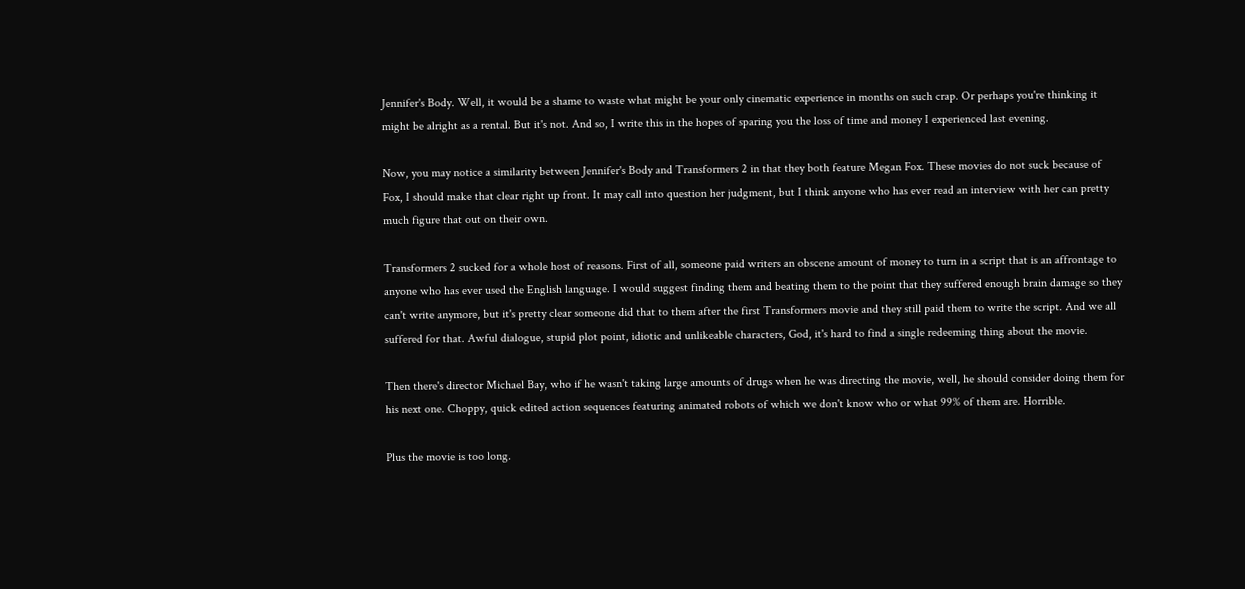Jennifer's Body. Well, it would be a shame to waste what might be your only cinematic experience in months on such crap. Or perhaps you're thinking it might be alright as a rental. But it's not. And so, I write this in the hopes of sparing you the loss of time and money I experienced last evening.

Now, you may notice a similarity between Jennifer's Body and Transformers 2 in that they both feature Megan Fox. These movies do not suck because of Fox, I should make that clear right up front. It may call into question her judgment, but I think anyone who has ever read an interview with her can pretty much figure that out on their own.

Transformers 2 sucked for a whole host of reasons. First of all, someone paid writers an obscene amount of money to turn in a script that is an affrontage to anyone who has ever used the English language. I would suggest finding them and beating them to the point that they suffered enough brain damage so they can't write anymore, but it's pretty clear someone did that to them after the first Transformers movie and they still paid them to write the script. And we all suffered for that. Awful dialogue, stupid plot point, idiotic and unlikeable characters, God, it's hard to find a single redeeming thing about the movie.

Then there's director Michael Bay, who if he wasn't taking large amounts of drugs when he was directing the movie, well, he should consider doing them for his next one. Choppy, quick edited action sequences featuring animated robots of which we don't know who or what 99% of them are. Horrible.

Plus the movie is too long.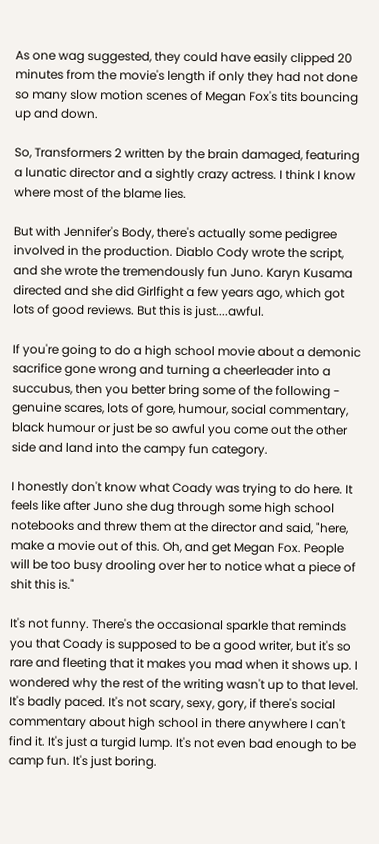As one wag suggested, they could have easily clipped 20 minutes from the movie's length if only they had not done so many slow motion scenes of Megan Fox's tits bouncing up and down.

So, Transformers 2 written by the brain damaged, featuring a lunatic director and a sightly crazy actress. I think I know where most of the blame lies.

But with Jennifer's Body, there's actually some pedigree involved in the production. Diablo Cody wrote the script, and she wrote the tremendously fun Juno. Karyn Kusama directed and she did Girlfight a few years ago, which got lots of good reviews. But this is just....awful.

If you're going to do a high school movie about a demonic sacrifice gone wrong and turning a cheerleader into a succubus, then you better bring some of the following - genuine scares, lots of gore, humour, social commentary, black humour or just be so awful you come out the other side and land into the campy fun category.

I honestly don't know what Coady was trying to do here. It feels like after Juno she dug through some high school notebooks and threw them at the director and said, "here, make a movie out of this. Oh, and get Megan Fox. People will be too busy drooling over her to notice what a piece of shit this is."

It's not funny. There's the occasional sparkle that reminds you that Coady is supposed to be a good writer, but it's so rare and fleeting that it makes you mad when it shows up. I wondered why the rest of the writing wasn't up to that level. It's badly paced. It's not scary, sexy, gory, if there's social commentary about high school in there anywhere I can't find it. It's just a turgid lump. It's not even bad enough to be camp fun. It's just boring.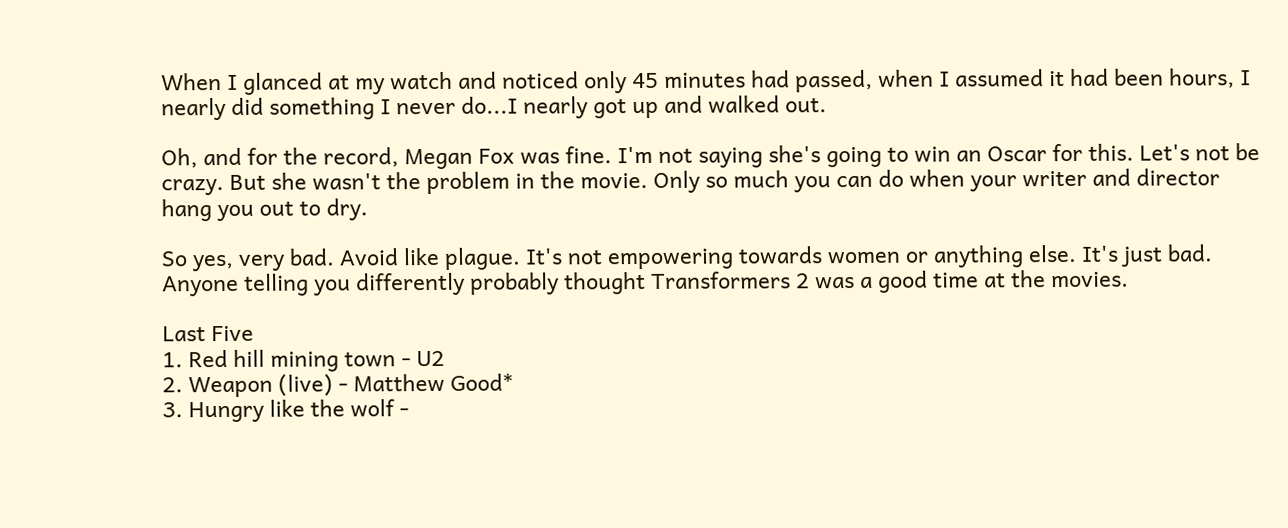When I glanced at my watch and noticed only 45 minutes had passed, when I assumed it had been hours, I nearly did something I never do...I nearly got up and walked out.

Oh, and for the record, Megan Fox was fine. I'm not saying she's going to win an Oscar for this. Let's not be crazy. But she wasn't the problem in the movie. Only so much you can do when your writer and director hang you out to dry.

So yes, very bad. Avoid like plague. It's not empowering towards women or anything else. It's just bad. Anyone telling you differently probably thought Transformers 2 was a good time at the movies.

Last Five
1. Red hill mining town - U2
2. Weapon (live) - Matthew Good*
3. Hungry like the wolf -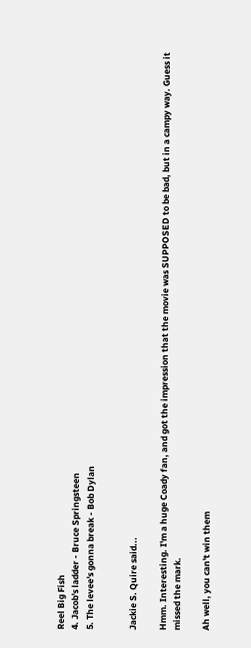Reel Big Fish
4. Jacob's ladder - Bruce Springsteen
5. The levee's gonna break - Bob Dylan


Jackie S. Quire said...

Hmm. Interesting. I'm a huge Coady fan, and got the impression that the movie was SUPPOSED to be bad, but in a campy way. Guess it missed the mark.

Ah well, you can't win them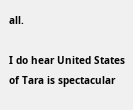all.

I do hear United States of Tara is spectacular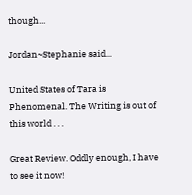though...

Jordan~Stephanie said...

United States of Tara is Phenomenal. The Writing is out of this world . . .

Great Review. Oddly enough, I have to see it now!